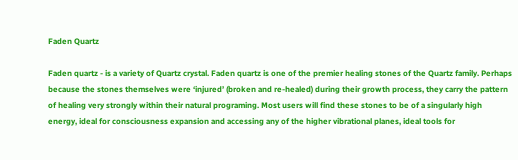Faden Quartz

Faden quartz - is a variety of Quartz crystal. Faden quartz is one of the premier healing stones of the Quartz family. Perhaps because the stones themselves were ‘injured’ (broken and re-healed) during their growth process, they carry the pattern of healing very strongly within their natural programing. Most users will find these stones to be of a singularly high energy, ideal for consciousness expansion and accessing any of the higher vibrational planes, ideal tools for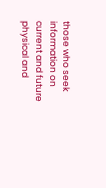those who seek information on current and future physical and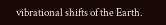vibrational shifts of the Earth.